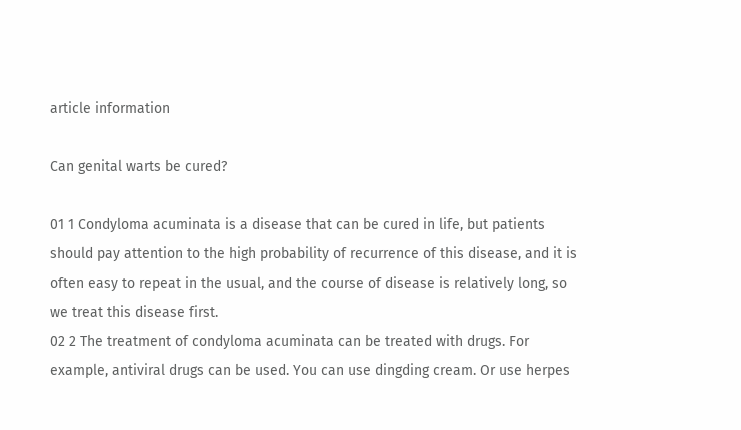article information

Can genital warts be cured?

01 1 Condyloma acuminata is a disease that can be cured in life, but patients should pay attention to the high probability of recurrence of this disease, and it is often easy to repeat in the usual, and the course of disease is relatively long, so we treat this disease first.
02 2 The treatment of condyloma acuminata can be treated with drugs. For example, antiviral drugs can be used. You can use dingding cream. Or use herpes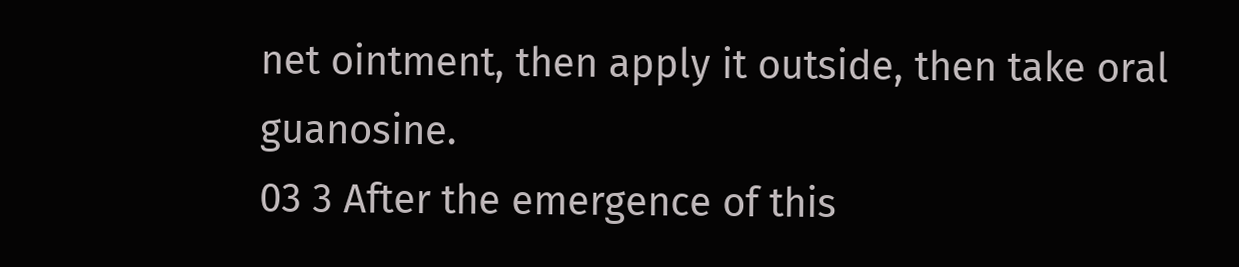net ointment, then apply it outside, then take oral guanosine.
03 3 After the emergence of this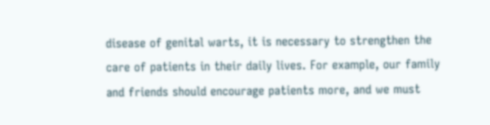disease of genital warts, it is necessary to strengthen the care of patients in their daily lives. For example, our family and friends should encourage patients more, and we must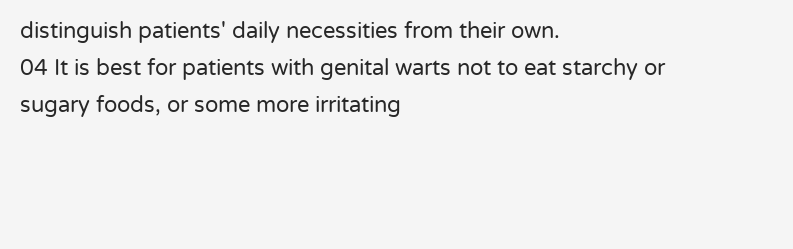distinguish patients' daily necessities from their own.
04 It is best for patients with genital warts not to eat starchy or sugary foods, or some more irritating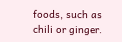foods, such as chili or ginger.